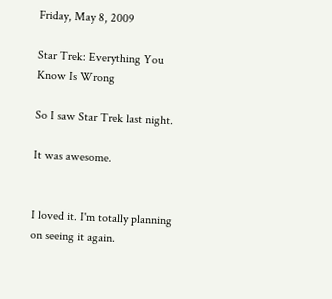Friday, May 8, 2009

Star Trek: Everything You Know Is Wrong

So I saw Star Trek last night.

It was awesome.


I loved it. I'm totally planning on seeing it again.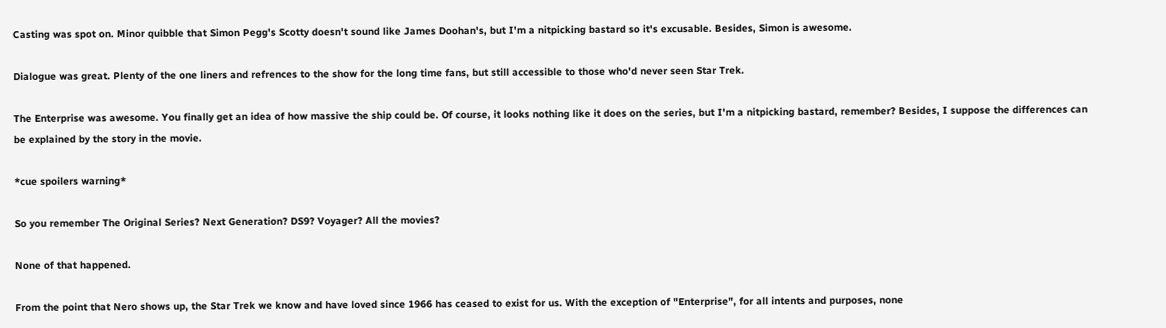Casting was spot on. Minor quibble that Simon Pegg's Scotty doesn't sound like James Doohan's, but I'm a nitpicking bastard so it's excusable. Besides, Simon is awesome.

Dialogue was great. Plenty of the one liners and refrences to the show for the long time fans, but still accessible to those who'd never seen Star Trek.

The Enterprise was awesome. You finally get an idea of how massive the ship could be. Of course, it looks nothing like it does on the series, but I'm a nitpicking bastard, remember? Besides, I suppose the differences can be explained by the story in the movie.

*cue spoilers warning*

So you remember The Original Series? Next Generation? DS9? Voyager? All the movies?

None of that happened.

From the point that Nero shows up, the Star Trek we know and have loved since 1966 has ceased to exist for us. With the exception of "Enterprise", for all intents and purposes, none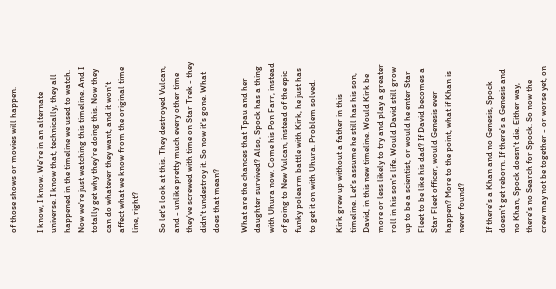of those shows or movies will happen.

I know, I know. We're in an alternate universe. I know that, technically, they all happened in the timeline we used to watch. Now we're just watching this timeline. And I totally get why they're doing this. Now they can do whatever they want, and it won't affect what we know from the original time line, right?

So let's look at this. They destroyed Vulcan, and - unlike pretty much every other time they've screwed with time on Star Trek - they didn't undestroy it. So now it's gone. What does that mean?

What are the chances that Tpau and her daughter survived? Also, Spock has a thing with Uhura now. Come his Pon Farr, instead of going to New Vulcan, instead of the epic funky polearm battle with Kirk, he just has to get it on with Uhura. Problem solved.

Kirk grew up without a father in this timeline. Let's assume he still has his son, David, in this new timeline. Would Kirk be more or less likely to try and play a greater roll in his son's life. Would David still grow up to be a scientist, or would he enter Star Fleet to be like his dad? If David becomes a Star Fleet officer, would Genesis ever happen? More to the point, what if Khan is never found?

If there's a Khan and no Genesis, Spock doesn't get reborn. If there's a Genesis and no Khan, Spock doesn't die. Either way, there's no Search for Spock. So now the crew may not be together - or worse yet, on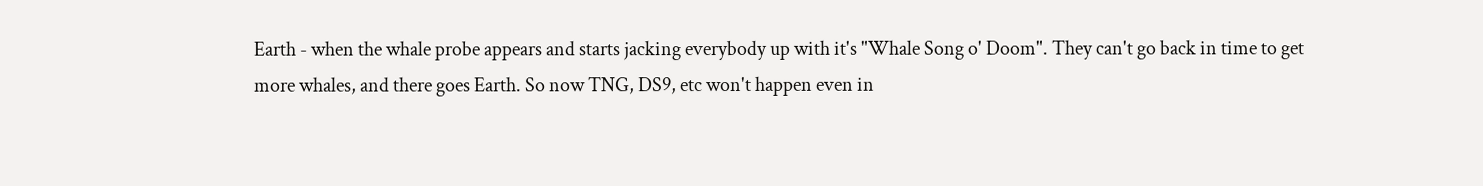Earth - when the whale probe appears and starts jacking everybody up with it's "Whale Song o' Doom". They can't go back in time to get more whales, and there goes Earth. So now TNG, DS9, etc won't happen even in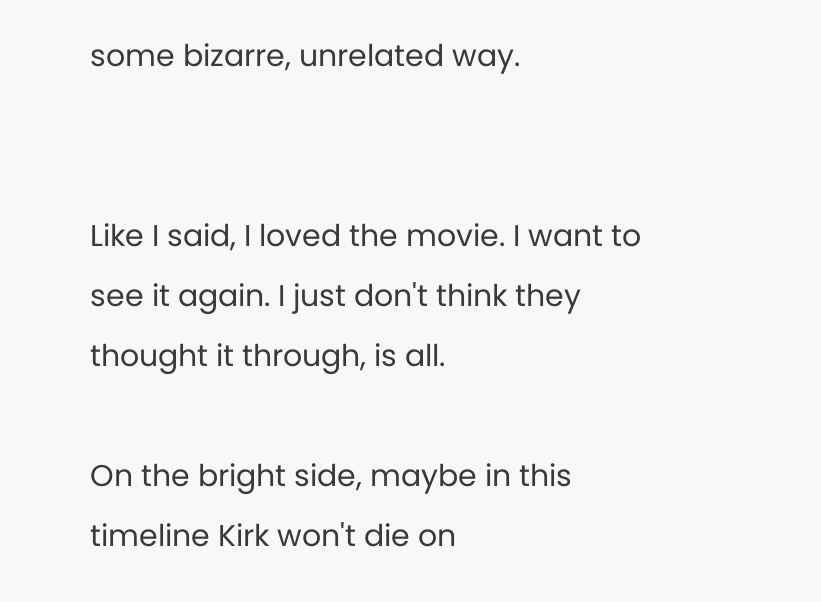some bizarre, unrelated way.


Like I said, I loved the movie. I want to see it again. I just don't think they thought it through, is all.

On the bright side, maybe in this timeline Kirk won't die on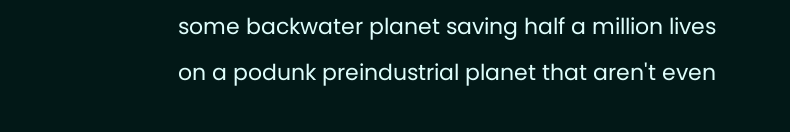some backwater planet saving half a million lives on a podunk preindustrial planet that aren't even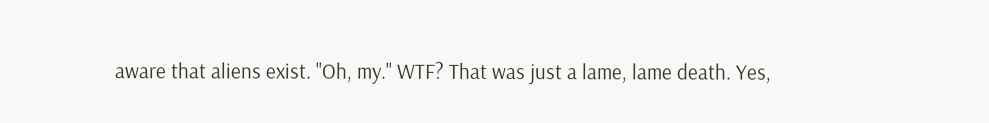aware that aliens exist. "Oh, my." WTF? That was just a lame, lame death. Yes,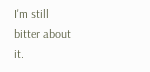I'm still bitter about it.